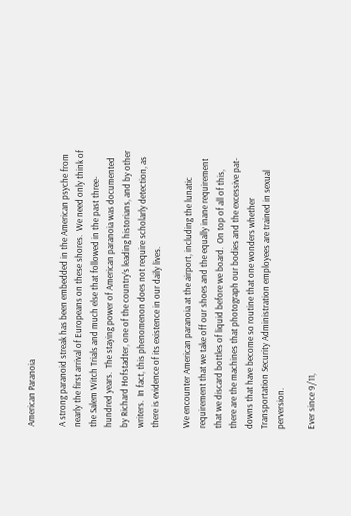American Paranoia

A strong paranoid streak has been embedded in the American psyche from nearly the first arrival of Europeans on these shores.  We need only think of the Salem Witch Trials and much else that followed in the past three-hundred years.  The staying power of American paranoia was documented by Richard Hofstadter, one of the country’s leading historians, and by other writers.  In fact, this phenomenon does not require scholarly detection, as there is evidence of its existence in our daily lives.

We encounter American paranoia at the airport, including the lunatic requirement that we take off our shoes and the equally inane requirement that we discard bottles of liquid before we board.  On top of all of this, there are the machines that photograph our bodies and the excessive pat-downs that have become so routine that one wonders whether Transportation Security Administration employees are trained in sexual perversion.

Ever since 9/11,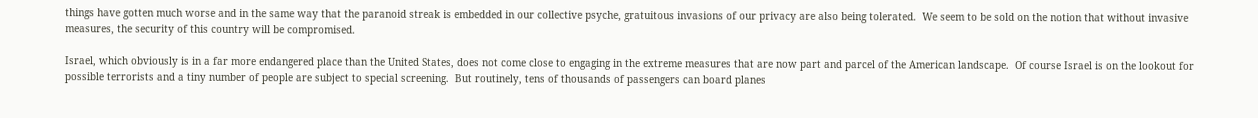things have gotten much worse and in the same way that the paranoid streak is embedded in our collective psyche, gratuitous invasions of our privacy are also being tolerated.  We seem to be sold on the notion that without invasive measures, the security of this country will be compromised.

Israel, which obviously is in a far more endangered place than the United States, does not come close to engaging in the extreme measures that are now part and parcel of the American landscape.  Of course Israel is on the lookout for possible terrorists and a tiny number of people are subject to special screening.  But routinely, tens of thousands of passengers can board planes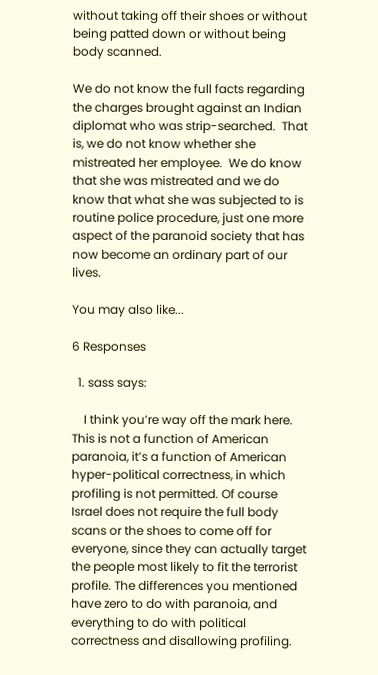without taking off their shoes or without being patted down or without being body scanned.

We do not know the full facts regarding the charges brought against an Indian diplomat who was strip-searched.  That is, we do not know whether she mistreated her employee.  We do know that she was mistreated and we do know that what she was subjected to is routine police procedure, just one more aspect of the paranoid society that has now become an ordinary part of our lives.

You may also like...

6 Responses

  1. sass says:

    I think you’re way off the mark here. This is not a function of American paranoia, it’s a function of American hyper-political correctness, in which profiling is not permitted. Of course Israel does not require the full body scans or the shoes to come off for everyone, since they can actually target the people most likely to fit the terrorist profile. The differences you mentioned have zero to do with paranoia, and everything to do with political correctness and disallowing profiling.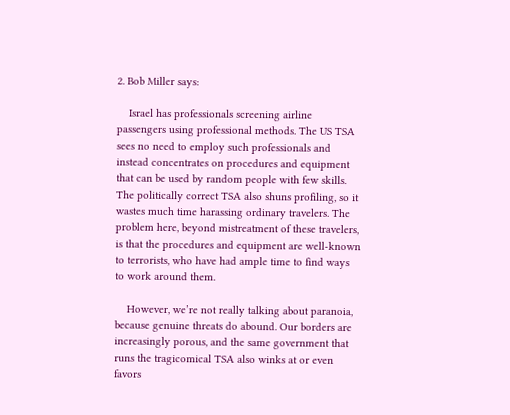2. Bob Miller says:

    Israel has professionals screening airline passengers using professional methods. The US TSA sees no need to employ such professionals and instead concentrates on procedures and equipment that can be used by random people with few skills. The politically correct TSA also shuns profiling, so it wastes much time harassing ordinary travelers. The problem here, beyond mistreatment of these travelers, is that the procedures and equipment are well-known to terrorists, who have had ample time to find ways to work around them.

    However, we’re not really talking about paranoia, because genuine threats do abound. Our borders are increasingly porous, and the same government that runs the tragicomical TSA also winks at or even favors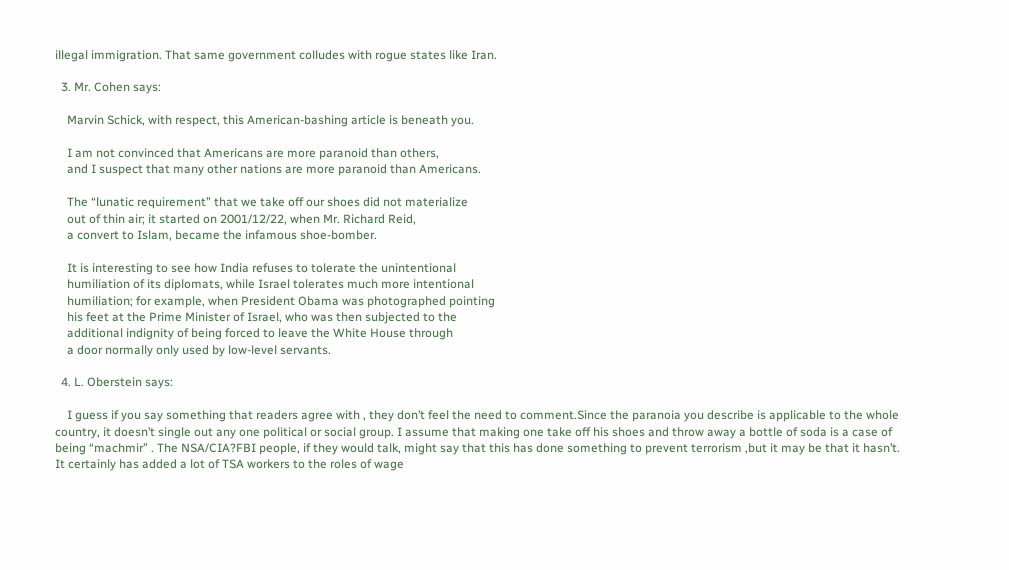illegal immigration. That same government colludes with rogue states like Iran.

  3. Mr. Cohen says:

    Marvin Schick, with respect, this American-bashing article is beneath you.

    I am not convinced that Americans are more paranoid than others,
    and I suspect that many other nations are more paranoid than Americans.

    The “lunatic requirement” that we take off our shoes did not materialize
    out of thin air; it started on 2001/12/22, when Mr. Richard Reid,
    a convert to Islam, became the infamous shoe-bomber.

    It is interesting to see how India refuses to tolerate the unintentional
    humiliation of its diplomats, while Israel tolerates much more intentional
    humiliation; for example, when President Obama was photographed pointing
    his feet at the Prime Minister of Israel, who was then subjected to the
    additional indignity of being forced to leave the White House through
    a door normally only used by low-level servants.

  4. L. Oberstein says:

    I guess if you say something that readers agree with , they don’t feel the need to comment.Since the paranoia you describe is applicable to the whole country, it doesn’t single out any one political or social group. I assume that making one take off his shoes and throw away a bottle of soda is a case of being “machmir” . The NSA/CIA?FBI people, if they would talk, might say that this has done something to prevent terrorism ,but it may be that it hasn’t. It certainly has added a lot of TSA workers to the roles of wage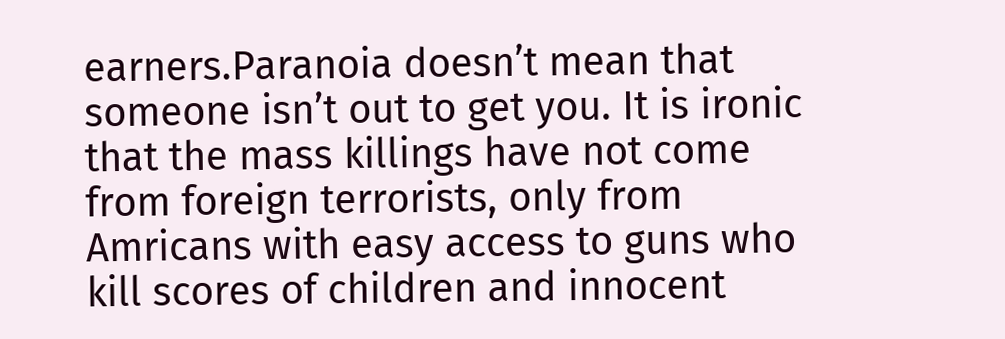earners.Paranoia doesn’t mean that someone isn’t out to get you. It is ironic that the mass killings have not come from foreign terrorists, only from Amricans with easy access to guns who kill scores of children and innocent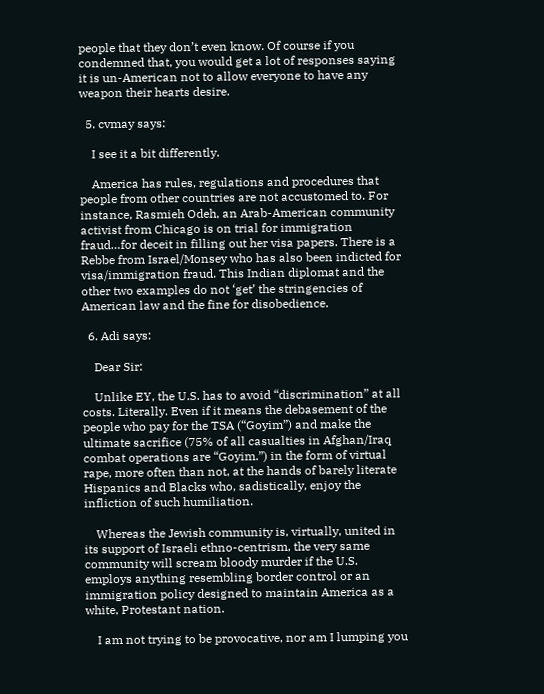people that they don’t even know. Of course if you condemned that, you would get a lot of responses saying it is un-American not to allow everyone to have any weapon their hearts desire.

  5. cvmay says:

    I see it a bit differently.

    America has rules, regulations and procedures that people from other countries are not accustomed to. For instance, Rasmieh Odeh, an Arab-American community activist from Chicago is on trial for immigration fraud…for deceit in filling out her visa papers. There is a Rebbe from Israel/Monsey who has also been indicted for visa/immigration fraud. This Indian diplomat and the other two examples do not ‘get’ the stringencies of American law and the fine for disobedience.

  6. Adi says:

    Dear Sir:

    Unlike EY, the U.S. has to avoid “discrimination” at all costs. Literally. Even if it means the debasement of the people who pay for the TSA (“Goyim”) and make the ultimate sacrifice (75% of all casualties in Afghan/Iraq combat operations are “Goyim.”) in the form of virtual rape, more often than not, at the hands of barely literate Hispanics and Blacks who, sadistically, enjoy the infliction of such humiliation.

    Whereas the Jewish community is, virtually, united in its support of Israeli ethno-centrism, the very same community will scream bloody murder if the U.S. employs anything resembling border control or an immigration policy designed to maintain America as a white, Protestant nation.

    I am not trying to be provocative, nor am I lumping you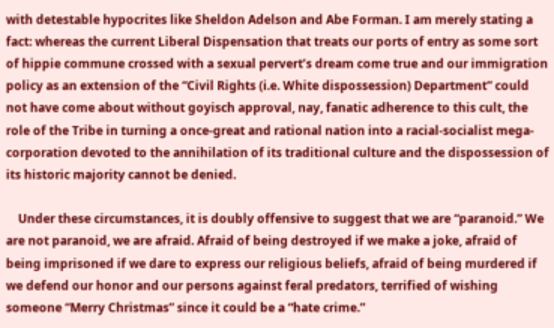with detestable hypocrites like Sheldon Adelson and Abe Forman. I am merely stating a fact: whereas the current Liberal Dispensation that treats our ports of entry as some sort of hippie commune crossed with a sexual pervert’s dream come true and our immigration policy as an extension of the “Civil Rights (i.e. White dispossession) Department” could not have come about without goyisch approval, nay, fanatic adherence to this cult, the role of the Tribe in turning a once-great and rational nation into a racial-socialist mega-corporation devoted to the annihilation of its traditional culture and the dispossession of its historic majority cannot be denied.

    Under these circumstances, it is doubly offensive to suggest that we are “paranoid.” We are not paranoid, we are afraid. Afraid of being destroyed if we make a joke, afraid of being imprisoned if we dare to express our religious beliefs, afraid of being murdered if we defend our honor and our persons against feral predators, terrified of wishing someone “Merry Christmas” since it could be a “hate crime.”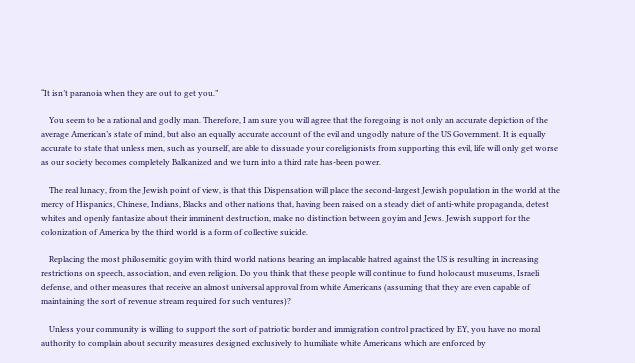“It isn’t paranoia when they are out to get you.”

    You seem to be a rational and godly man. Therefore, I am sure you will agree that the foregoing is not only an accurate depiction of the average American’s state of mind, but also an equally accurate account of the evil and ungodly nature of the US Government. It is equally accurate to state that unless men, such as yourself, are able to dissuade your coreligionists from supporting this evil, life will only get worse as our society becomes completely Balkanized and we turn into a third rate has-been power.

    The real lunacy, from the Jewish point of view, is that this Dispensation will place the second-largest Jewish population in the world at the mercy of Hispanics, Chinese, Indians, Blacks and other nations that, having been raised on a steady diet of anti-white propaganda, detest whites and openly fantasize about their imminent destruction, make no distinction between goyim and Jews. Jewish support for the colonization of America by the third world is a form of collective suicide.

    Replacing the most philosemitic goyim with third world nations bearing an implacable hatred against the US is resulting in increasing restrictions on speech, association, and even religion. Do you think that these people will continue to fund holocaust museums, Israeli defense, and other measures that receive an almost universal approval from white Americans (assuming that they are even capable of maintaining the sort of revenue stream required for such ventures)?

    Unless your community is willing to support the sort of patriotic border and immigration control practiced by EY, you have no moral authority to complain about security measures designed exclusively to humiliate white Americans which are enforced by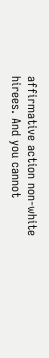affirmative action non-white hirees. And you cannot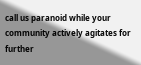call us paranoid while your community actively agitates for further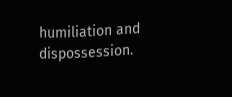humiliation and dispossession.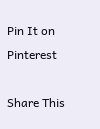Pin It on Pinterest

Share This